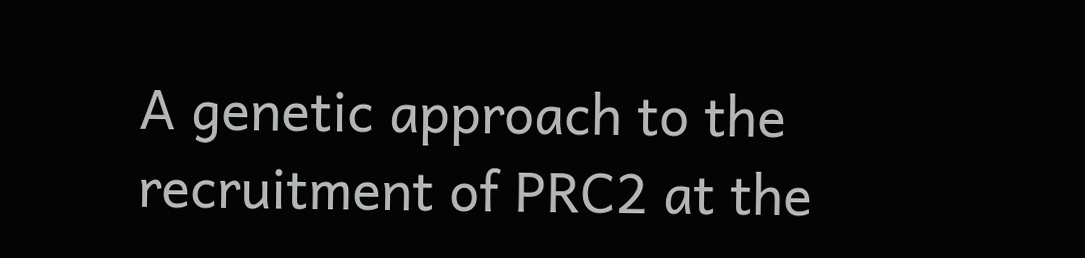A genetic approach to the recruitment of PRC2 at the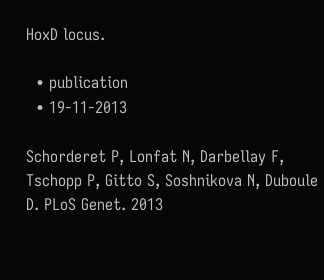HoxD locus.

  • publication
  • 19-11-2013

Schorderet P, Lonfat N, Darbellay F, Tschopp P, Gitto S, Soshnikova N, Duboule D. PLoS Genet. 2013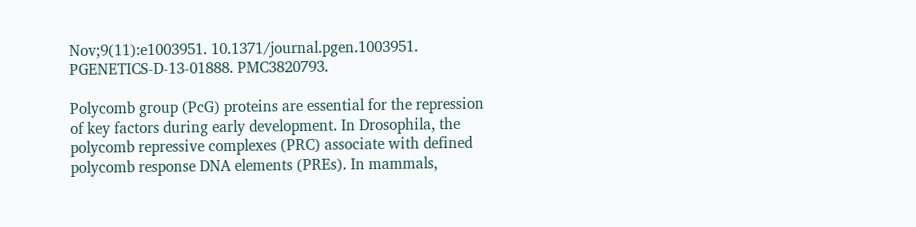Nov;9(11):e1003951. 10.1371/journal.pgen.1003951. PGENETICS-D-13-01888. PMC3820793.

Polycomb group (PcG) proteins are essential for the repression of key factors during early development. In Drosophila, the polycomb repressive complexes (PRC) associate with defined polycomb response DNA elements (PREs). In mammals,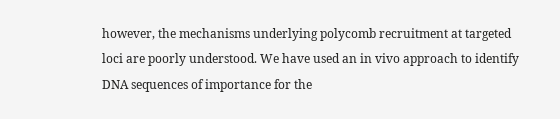however, the mechanisms underlying polycomb recruitment at targeted loci are poorly understood. We have used an in vivo approach to identify DNA sequences of importance for the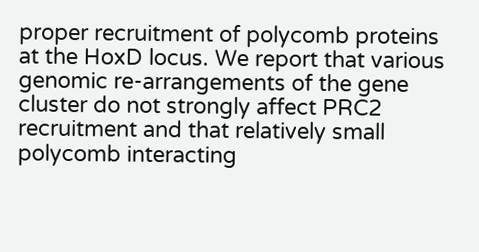proper recruitment of polycomb proteins at the HoxD locus. We report that various genomic re-arrangements of the gene cluster do not strongly affect PRC2 recruitment and that relatively small polycomb interacting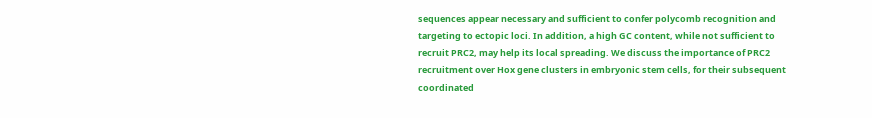sequences appear necessary and sufficient to confer polycomb recognition and targeting to ectopic loci. In addition, a high GC content, while not sufficient to recruit PRC2, may help its local spreading. We discuss the importance of PRC2 recruitment over Hox gene clusters in embryonic stem cells, for their subsequent coordinated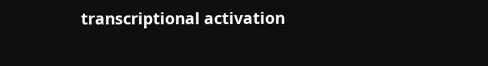transcriptional activation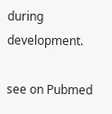during development.

see on Pubmed